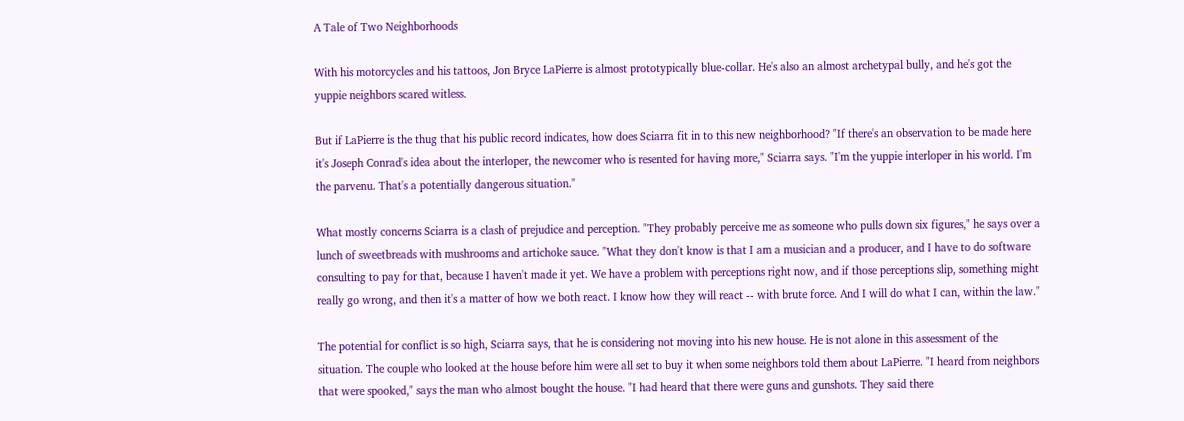A Tale of Two Neighborhoods

With his motorcycles and his tattoos, Jon Bryce LaPierre is almost prototypically blue-collar. He's also an almost archetypal bully, and he's got the yuppie neighbors scared witless.

But if LaPierre is the thug that his public record indicates, how does Sciarra fit in to this new neighborhood? "If there's an observation to be made here it's Joseph Conrad's idea about the interloper, the newcomer who is resented for having more," Sciarra says. "I'm the yuppie interloper in his world. I'm the parvenu. That's a potentially dangerous situation."

What mostly concerns Sciarra is a clash of prejudice and perception. "They probably perceive me as someone who pulls down six figures," he says over a lunch of sweetbreads with mushrooms and artichoke sauce. "What they don't know is that I am a musician and a producer, and I have to do software consulting to pay for that, because I haven't made it yet. We have a problem with perceptions right now, and if those perceptions slip, something might really go wrong, and then it's a matter of how we both react. I know how they will react -- with brute force. And I will do what I can, within the law."

The potential for conflict is so high, Sciarra says, that he is considering not moving into his new house. He is not alone in this assessment of the situation. The couple who looked at the house before him were all set to buy it when some neighbors told them about LaPierre. "I heard from neighbors that were spooked," says the man who almost bought the house. "I had heard that there were guns and gunshots. They said there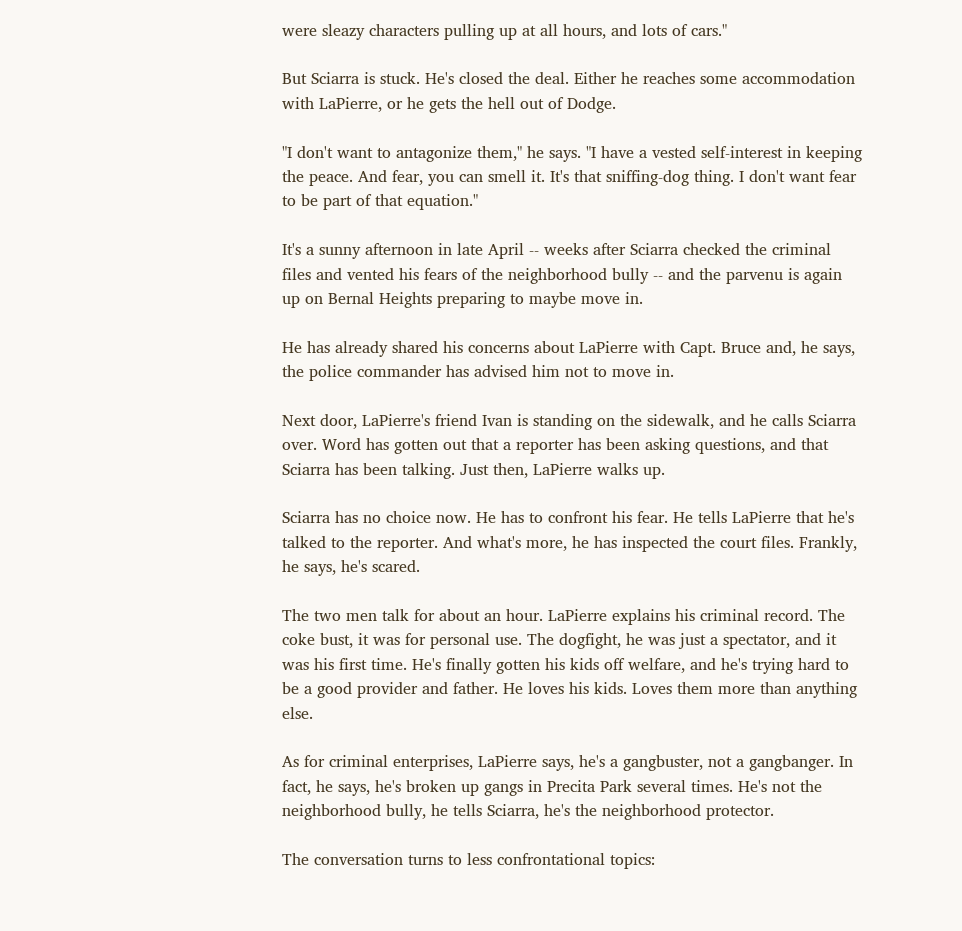were sleazy characters pulling up at all hours, and lots of cars."

But Sciarra is stuck. He's closed the deal. Either he reaches some accommodation with LaPierre, or he gets the hell out of Dodge.

"I don't want to antagonize them," he says. "I have a vested self-interest in keeping the peace. And fear, you can smell it. It's that sniffing-dog thing. I don't want fear to be part of that equation."

It's a sunny afternoon in late April -- weeks after Sciarra checked the criminal files and vented his fears of the neighborhood bully -- and the parvenu is again up on Bernal Heights preparing to maybe move in.

He has already shared his concerns about LaPierre with Capt. Bruce and, he says, the police commander has advised him not to move in.

Next door, LaPierre's friend Ivan is standing on the sidewalk, and he calls Sciarra over. Word has gotten out that a reporter has been asking questions, and that Sciarra has been talking. Just then, LaPierre walks up.

Sciarra has no choice now. He has to confront his fear. He tells LaPierre that he's talked to the reporter. And what's more, he has inspected the court files. Frankly, he says, he's scared.

The two men talk for about an hour. LaPierre explains his criminal record. The coke bust, it was for personal use. The dogfight, he was just a spectator, and it was his first time. He's finally gotten his kids off welfare, and he's trying hard to be a good provider and father. He loves his kids. Loves them more than anything else.

As for criminal enterprises, LaPierre says, he's a gangbuster, not a gangbanger. In fact, he says, he's broken up gangs in Precita Park several times. He's not the neighborhood bully, he tells Sciarra, he's the neighborhood protector.

The conversation turns to less confrontational topics: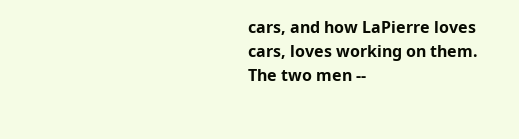cars, and how LaPierre loves cars, loves working on them. The two men --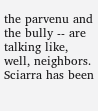the parvenu and the bully -- are talking like, well, neighbors. Sciarra has been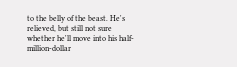to the belly of the beast. He's relieved, but still not sure whether he'll move into his half-million-dollar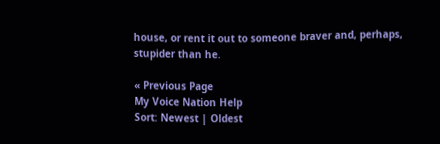house, or rent it out to someone braver and, perhaps, stupider than he.

« Previous Page
My Voice Nation Help
Sort: Newest | Oldest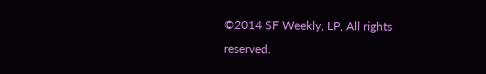©2014 SF Weekly, LP, All rights reserved.